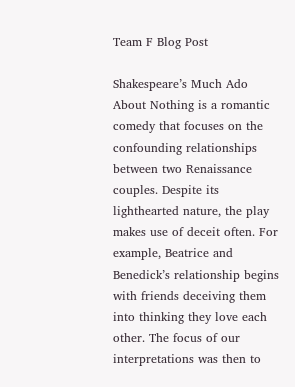Team F Blog Post

Shakespeare’s Much Ado About Nothing is a romantic comedy that focuses on the confounding relationships between two Renaissance couples. Despite its lighthearted nature, the play makes use of deceit often. For example, Beatrice and Benedick’s relationship begins with friends deceiving them into thinking they love each other. The focus of our interpretations was then to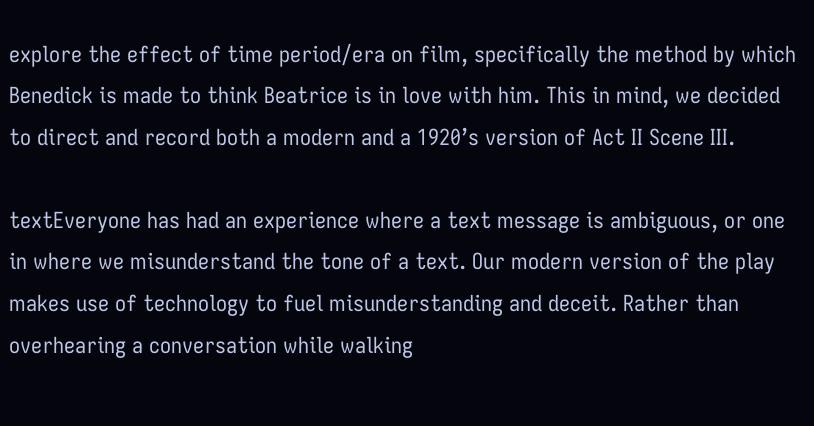explore the effect of time period/era on film, specifically the method by which Benedick is made to think Beatrice is in love with him. This in mind, we decided to direct and record both a modern and a 1920’s version of Act II Scene III.

textEveryone has had an experience where a text message is ambiguous, or one in where we misunderstand the tone of a text. Our modern version of the play makes use of technology to fuel misunderstanding and deceit. Rather than overhearing a conversation while walking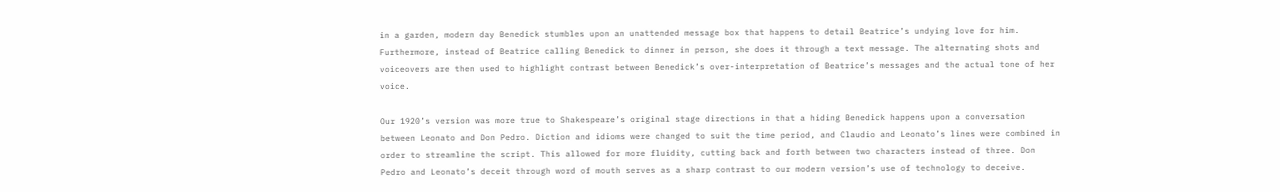in a garden, modern day Benedick stumbles upon an unattended message box that happens to detail Beatrice’s undying love for him. Furthermore, instead of Beatrice calling Benedick to dinner in person, she does it through a text message. The alternating shots and voiceovers are then used to highlight contrast between Benedick’s over-interpretation of Beatrice’s messages and the actual tone of her voice.

Our 1920’s version was more true to Shakespeare’s original stage directions in that a hiding Benedick happens upon a conversation between Leonato and Don Pedro. Diction and idioms were changed to suit the time period, and Claudio and Leonato’s lines were combined in order to streamline the script. This allowed for more fluidity, cutting back and forth between two characters instead of three. Don Pedro and Leonato’s deceit through word of mouth serves as a sharp contrast to our modern version’s use of technology to deceive.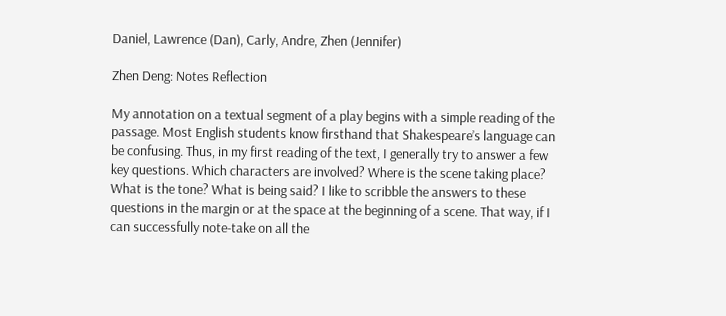Daniel, Lawrence (Dan), Carly, Andre, Zhen (Jennifer)

Zhen Deng: Notes Reflection

My annotation on a textual segment of a play begins with a simple reading of the passage. Most English students know firsthand that Shakespeare’s language can be confusing. Thus, in my first reading of the text, I generally try to answer a few key questions. Which characters are involved? Where is the scene taking place? What is the tone? What is being said? I like to scribble the answers to these questions in the margin or at the space at the beginning of a scene. That way, if I can successfully note-take on all the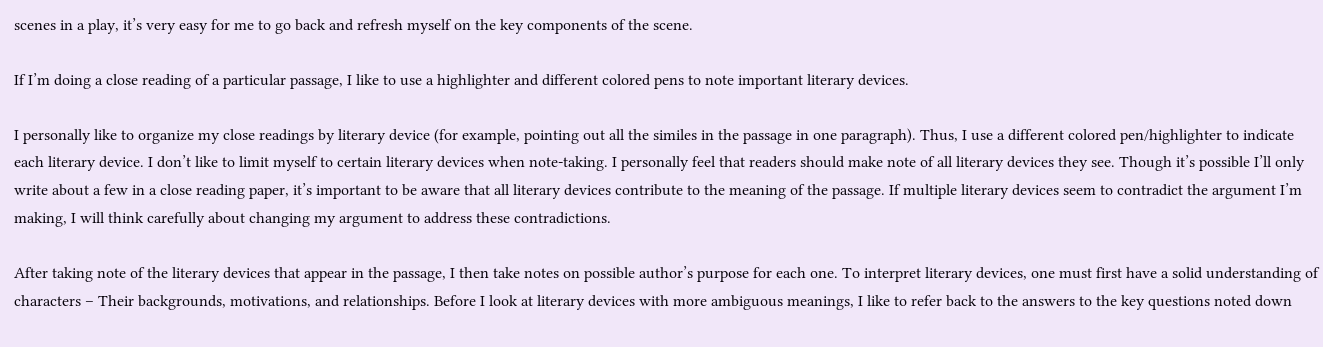scenes in a play, it’s very easy for me to go back and refresh myself on the key components of the scene.

If I’m doing a close reading of a particular passage, I like to use a highlighter and different colored pens to note important literary devices.

I personally like to organize my close readings by literary device (for example, pointing out all the similes in the passage in one paragraph). Thus, I use a different colored pen/highlighter to indicate each literary device. I don’t like to limit myself to certain literary devices when note-taking. I personally feel that readers should make note of all literary devices they see. Though it’s possible I’ll only write about a few in a close reading paper, it’s important to be aware that all literary devices contribute to the meaning of the passage. If multiple literary devices seem to contradict the argument I’m making, I will think carefully about changing my argument to address these contradictions.

After taking note of the literary devices that appear in the passage, I then take notes on possible author’s purpose for each one. To interpret literary devices, one must first have a solid understanding of characters – Their backgrounds, motivations, and relationships. Before I look at literary devices with more ambiguous meanings, I like to refer back to the answers to the key questions noted down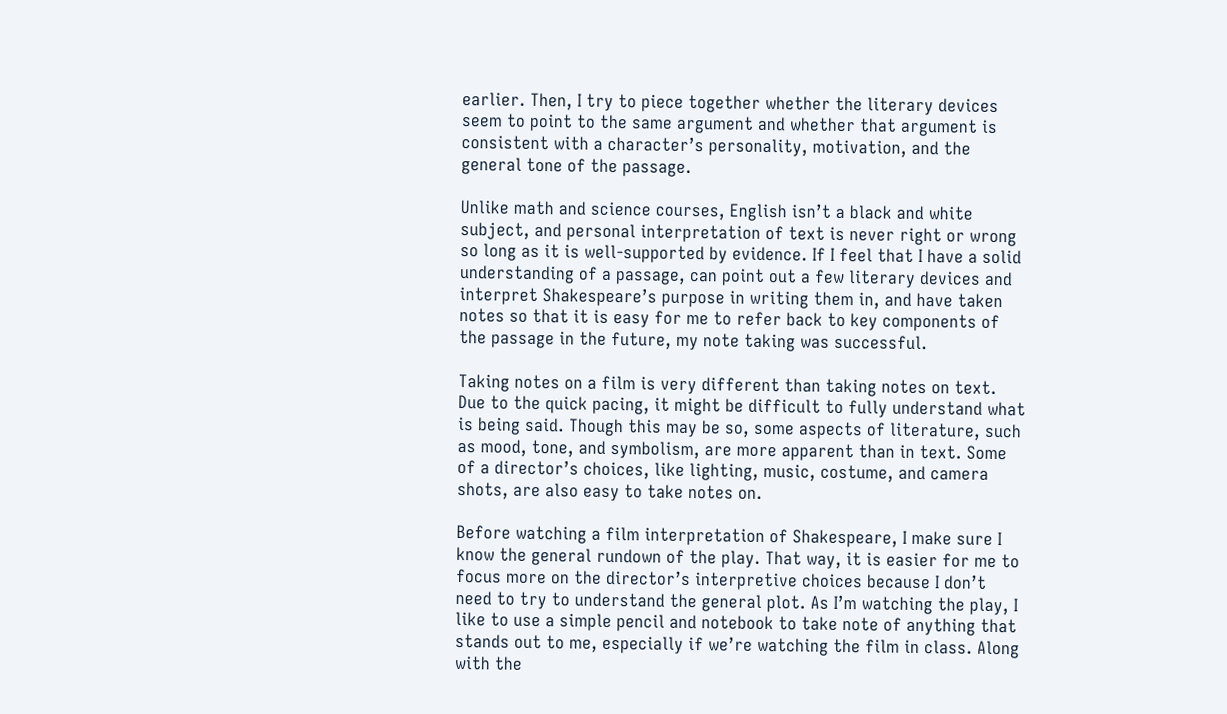earlier. Then, I try to piece together whether the literary devices seem to point to the same argument and whether that argument is consistent with a character’s personality, motivation, and the general tone of the passage.

Unlike math and science courses, English isn’t a black and white subject, and personal interpretation of text is never right or wrong so long as it is well-supported by evidence. If I feel that I have a solid understanding of a passage, can point out a few literary devices and interpret Shakespeare’s purpose in writing them in, and have taken notes so that it is easy for me to refer back to key components of the passage in the future, my note taking was successful.

Taking notes on a film is very different than taking notes on text. Due to the quick pacing, it might be difficult to fully understand what is being said. Though this may be so, some aspects of literature, such as mood, tone, and symbolism, are more apparent than in text. Some of a director’s choices, like lighting, music, costume, and camera shots, are also easy to take notes on.

Before watching a film interpretation of Shakespeare, I make sure I know the general rundown of the play. That way, it is easier for me to focus more on the director’s interpretive choices because I don’t need to try to understand the general plot. As I’m watching the play, I like to use a simple pencil and notebook to take note of anything that stands out to me, especially if we’re watching the film in class. Along with the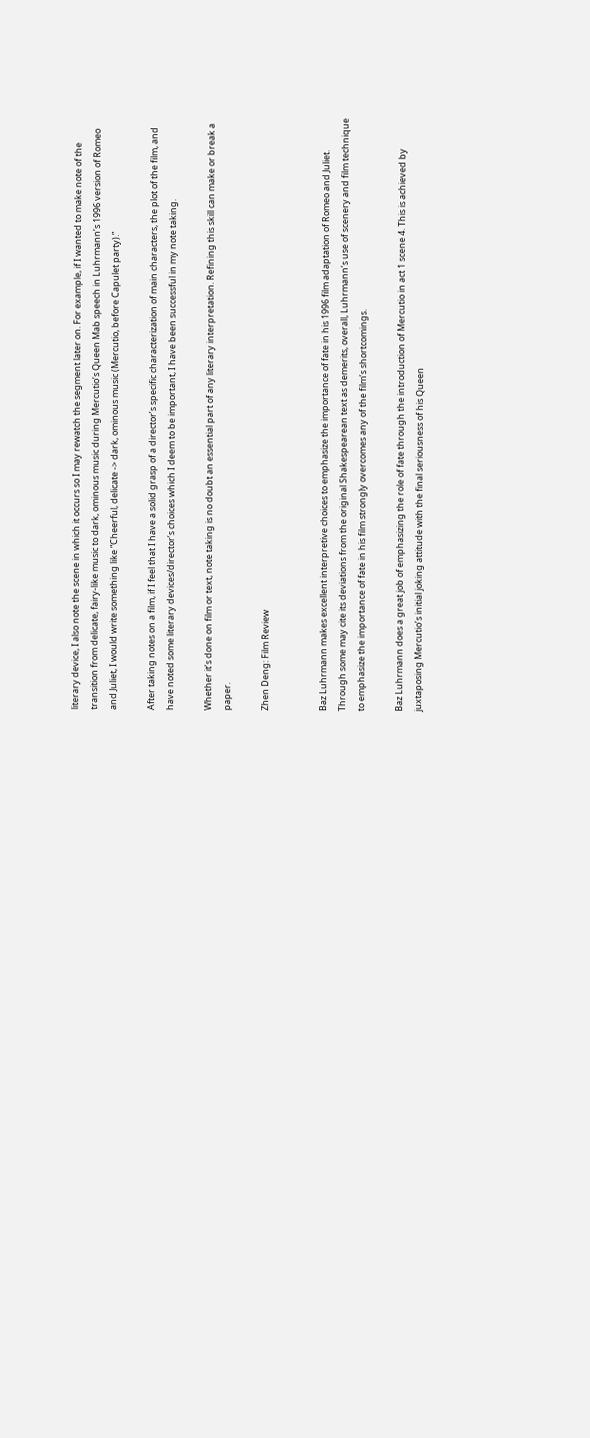literary device, I also note the scene in which it occurs so I may rewatch the segment later on. For example, if I wanted to make note of the transition from delicate, fairy-like music to dark, ominous music during Mercutio’s Queen Mab speech in Luhrmann’s 1996 version of Romeo and Juliet, I would write something like “Cheerful, delicate -> dark, ominous music (Mercutio, before Capulet party).”

After taking notes on a film, if I feel that I have a solid grasp of a director’s specific characterization of main characters, the plot of the film, and have noted some literary devices/director’s choices which I deem to be important, I have been successful in my note taking.

Whether it’s done on film or text, note taking is no doubt an essential part of any literary interpretation. Refining this skill can make or break a paper.

Zhen Deng: Film Review


Baz Luhrmann makes excellent interpretive choices to emphasize the importance of fate in his 1996 film adaptation of Romeo and Juliet. Through some may cite its deviations from the original Shakespearean text as demerits, overall, Luhrmann’s use of scenery and film technique to emphasize the importance of fate in his film strongly overcomes any of the film’s shortcomings.

Baz Luhrmann does a great job of emphasizing the role of fate through the introduction of Mercutio in act 1 scene 4. This is achieved by juxtaposing Mercutio’s initial joking attitude with the final seriousness of his Queen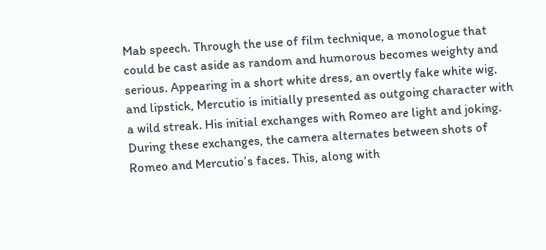Mab speech. Through the use of film technique, a monologue that could be cast aside as random and humorous becomes weighty and serious. Appearing in a short white dress, an overtly fake white wig, and lipstick, Mercutio is initially presented as outgoing character with a wild streak. His initial exchanges with Romeo are light and joking. During these exchanges, the camera alternates between shots of Romeo and Mercutio’s faces. This, along with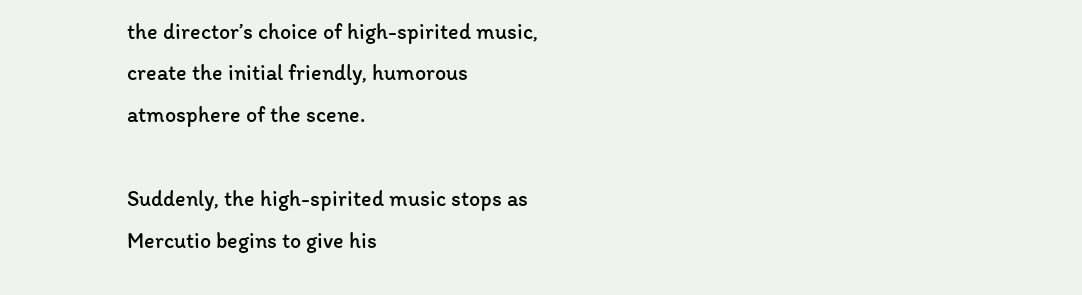the director’s choice of high-spirited music, create the initial friendly, humorous atmosphere of the scene.

Suddenly, the high-spirited music stops as Mercutio begins to give his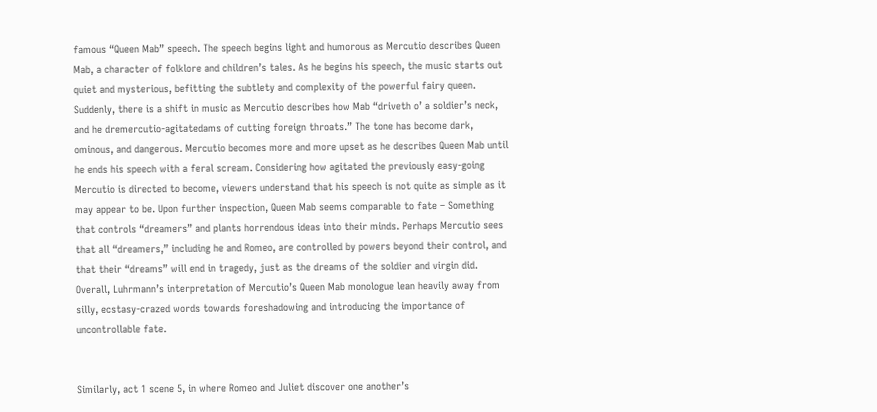famous “Queen Mab” speech. The speech begins light and humorous as Mercutio describes Queen Mab, a character of folklore and children’s tales. As he begins his speech, the music starts out quiet and mysterious, befitting the subtlety and complexity of the powerful fairy queen. Suddenly, there is a shift in music as Mercutio describes how Mab “driveth o’ a soldier’s neck, and he dremercutio-agitatedams of cutting foreign throats.” The tone has become dark, ominous, and dangerous. Mercutio becomes more and more upset as he describes Queen Mab until he ends his speech with a feral scream. Considering how agitated the previously easy-going Mercutio is directed to become, viewers understand that his speech is not quite as simple as it may appear to be. Upon further inspection, Queen Mab seems comparable to fate – Something that controls “dreamers” and plants horrendous ideas into their minds. Perhaps Mercutio sees that all “dreamers,” including he and Romeo, are controlled by powers beyond their control, and that their “dreams” will end in tragedy, just as the dreams of the soldier and virgin did. Overall, Luhrmann’s interpretation of Mercutio’s Queen Mab monologue lean heavily away from silly, ecstasy-crazed words towards foreshadowing and introducing the importance of uncontrollable fate.


Similarly, act 1 scene 5, in where Romeo and Juliet discover one another’s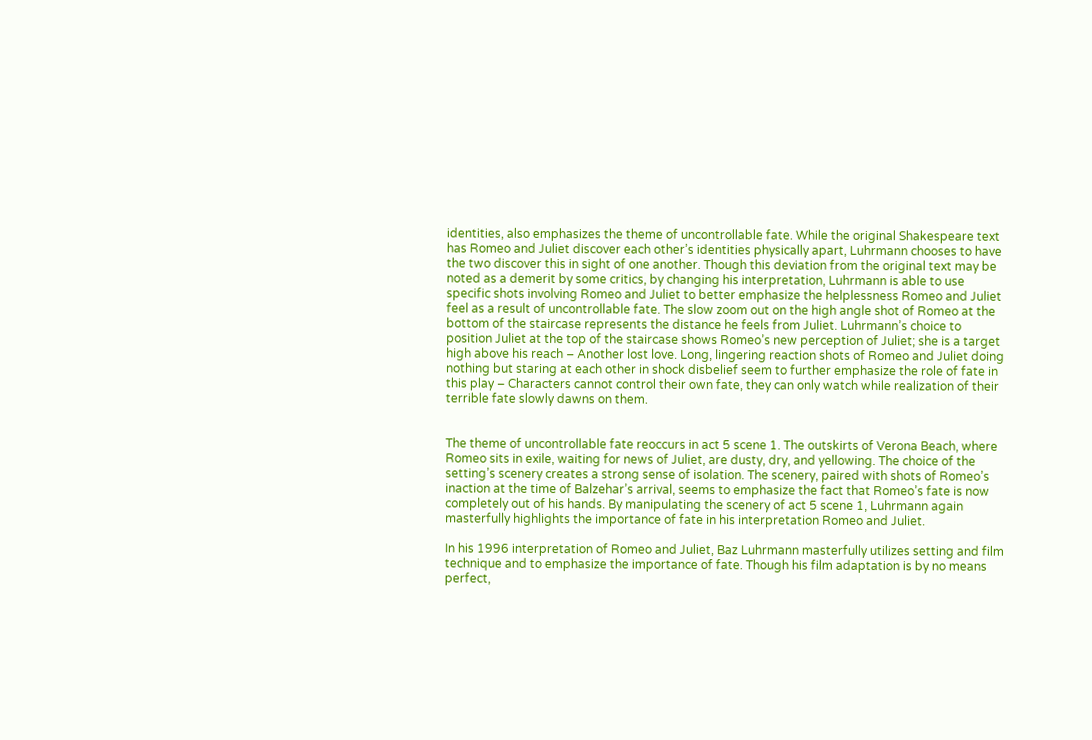identities, also emphasizes the theme of uncontrollable fate. While the original Shakespeare text has Romeo and Juliet discover each other’s identities physically apart, Luhrmann chooses to have the two discover this in sight of one another. Though this deviation from the original text may be noted as a demerit by some critics, by changing his interpretation, Luhrmann is able to use specific shots involving Romeo and Juliet to better emphasize the helplessness Romeo and Juliet feel as a result of uncontrollable fate. The slow zoom out on the high angle shot of Romeo at the bottom of the staircase represents the distance he feels from Juliet. Luhrmann’s choice to position Juliet at the top of the staircase shows Romeo’s new perception of Juliet; she is a target high above his reach – Another lost love. Long, lingering reaction shots of Romeo and Juliet doing nothing but staring at each other in shock disbelief seem to further emphasize the role of fate in this play – Characters cannot control their own fate, they can only watch while realization of their terrible fate slowly dawns on them.


The theme of uncontrollable fate reoccurs in act 5 scene 1. The outskirts of Verona Beach, where Romeo sits in exile, waiting for news of Juliet, are dusty, dry, and yellowing. The choice of the setting’s scenery creates a strong sense of isolation. The scenery, paired with shots of Romeo’s inaction at the time of Balzehar’s arrival, seems to emphasize the fact that Romeo’s fate is now completely out of his hands. By manipulating the scenery of act 5 scene 1, Luhrmann again masterfully highlights the importance of fate in his interpretation Romeo and Juliet.

In his 1996 interpretation of Romeo and Juliet, Baz Luhrmann masterfully utilizes setting and film technique and to emphasize the importance of fate. Though his film adaptation is by no means perfect,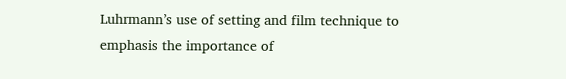Luhrmann’s use of setting and film technique to emphasis the importance of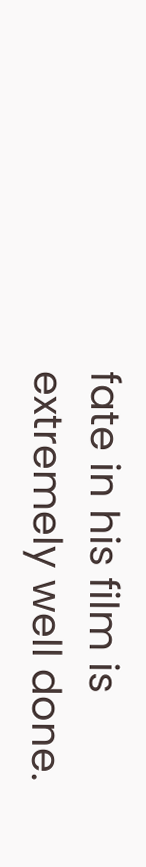fate in his film is extremely well done.